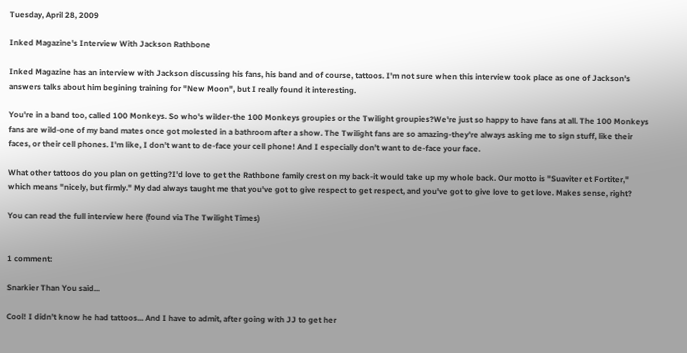Tuesday, April 28, 2009

Inked Magazine's Interview With Jackson Rathbone

Inked Magazine has an interview with Jackson discussing his fans, his band and of course, tattoos. I'm not sure when this interview took place as one of Jackson's answers talks about him begining training for "New Moon", but I really found it interesting.

You're in a band too, called 100 Monkeys. So who's wilder-the 100 Monkeys groupies or the Twilight groupies?We're just so happy to have fans at all. The 100 Monkeys fans are wild-one of my band mates once got molested in a bathroom after a show. The Twilight fans are so amazing-they're always asking me to sign stuff, like their faces, or their cell phones. I'm like, I don't want to de-face your cell phone! And I especially don't want to de-face your face.

What other tattoos do you plan on getting?I'd love to get the Rathbone family crest on my back-it would take up my whole back. Our motto is "Suaviter et Fortiter," which means "nicely, but firmly." My dad always taught me that you've got to give respect to get respect, and you've got to give love to get love. Makes sense, right?

You can read the full interview here (found via The Twilight Times)


1 comment:

Snarkier Than You said...

Cool! I didn't know he had tattoos... And I have to admit, after going with JJ to get her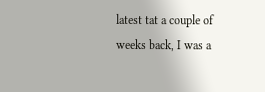latest tat a couple of weeks back, I was a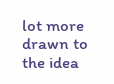lot more drawn to the idea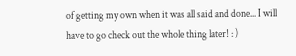of getting my own when it was all said and done... I will have to go check out the whole thing later! : )